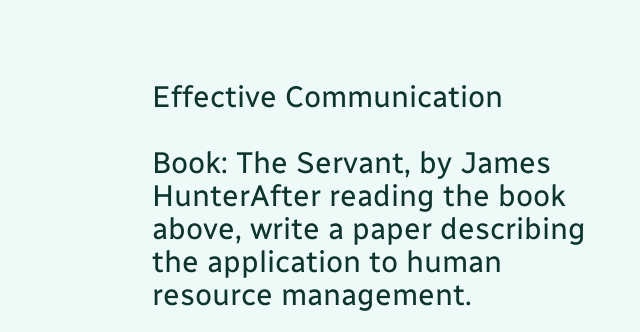Effective Communication

Book: The Servant, by James HunterAfter reading the book above, write a paper describing the application to human resource management.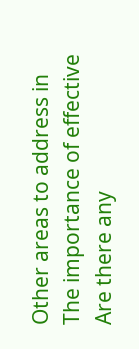Other areas to address in The importance of effective Are there any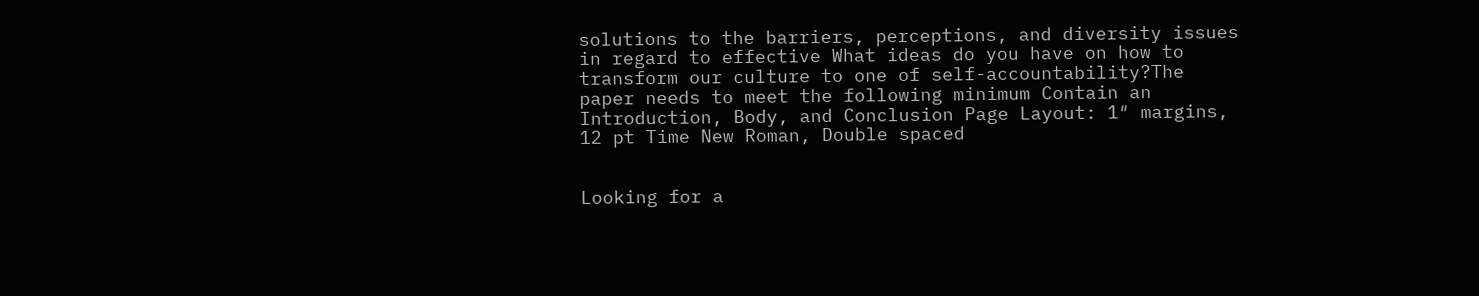solutions to the barriers, perceptions, and diversity issues in regard to effective What ideas do you have on how to transform our culture to one of self-accountability?The paper needs to meet the following minimum Contain an Introduction, Body, and Conclusion Page Layout: 1″ margins, 12 pt Time New Roman, Double spaced


Looking for a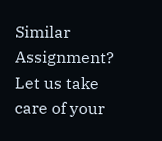Similar Assignment? Let us take care of your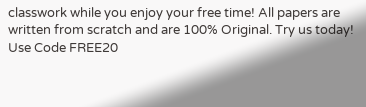classwork while you enjoy your free time! All papers are written from scratch and are 100% Original. Try us today! Use Code FREE20